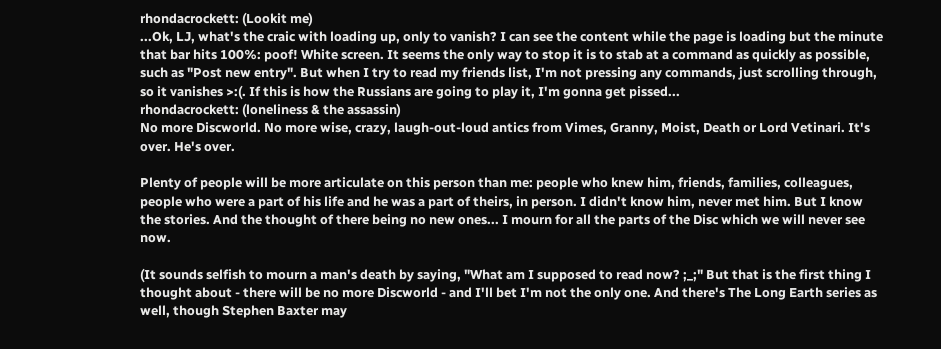rhondacrockett: (Lookit me)
...Ok, LJ, what's the craic with loading up, only to vanish? I can see the content while the page is loading but the minute that bar hits 100%: poof! White screen. It seems the only way to stop it is to stab at a command as quickly as possible, such as "Post new entry". But when I try to read my friends list, I'm not pressing any commands, just scrolling through, so it vanishes >:(. If this is how the Russians are going to play it, I'm gonna get pissed...
rhondacrockett: (loneliness & the assassin)
No more Discworld. No more wise, crazy, laugh-out-loud antics from Vimes, Granny, Moist, Death or Lord Vetinari. It's over. He's over.

Plenty of people will be more articulate on this person than me: people who knew him, friends, families, colleagues, people who were a part of his life and he was a part of theirs, in person. I didn't know him, never met him. But I know the stories. And the thought of there being no new ones... I mourn for all the parts of the Disc which we will never see now.

(It sounds selfish to mourn a man's death by saying, "What am I supposed to read now? ;_;" But that is the first thing I thought about - there will be no more Discworld - and I'll bet I'm not the only one. And there's The Long Earth series as well, though Stephen Baxter may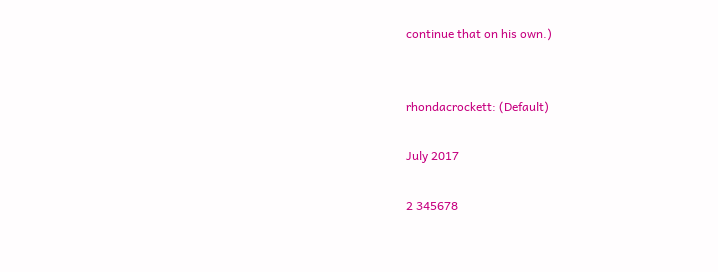continue that on his own.)


rhondacrockett: (Default)

July 2017

2 345678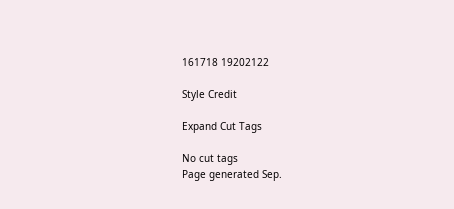161718 19202122

Style Credit

Expand Cut Tags

No cut tags
Page generated Sep.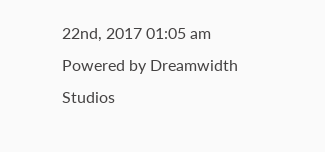22nd, 2017 01:05 am
Powered by Dreamwidth Studios